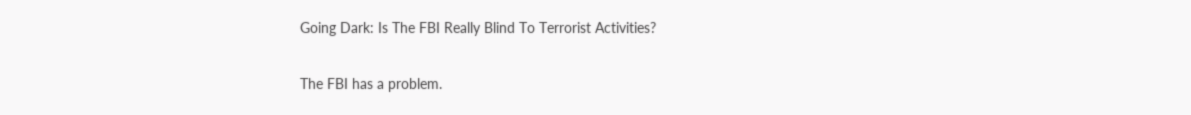Going Dark: Is The FBI Really Blind To Terrorist Activities?


The FBI has a problem.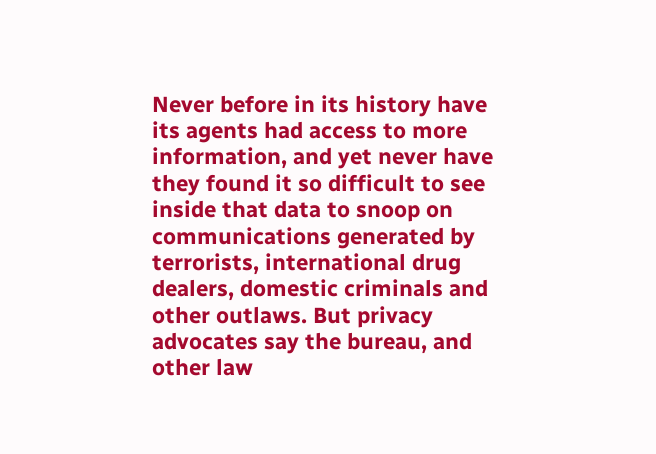Never before in its history have its agents had access to more information, and yet never have they found it so difficult to see inside that data to snoop on communications generated by terrorists, international drug dealers, domestic criminals and other outlaws. But privacy advocates say the bureau, and other law